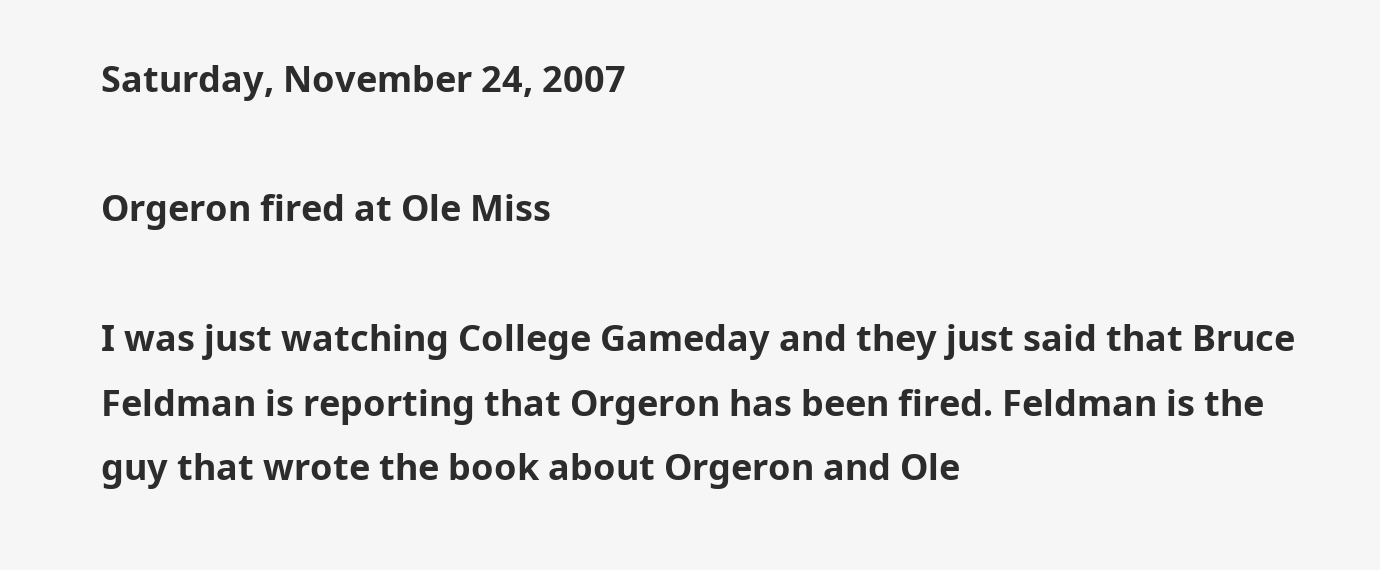Saturday, November 24, 2007

Orgeron fired at Ole Miss

I was just watching College Gameday and they just said that Bruce Feldman is reporting that Orgeron has been fired. Feldman is the guy that wrote the book about Orgeron and Ole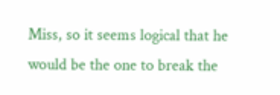Miss, so it seems logical that he would be the one to break the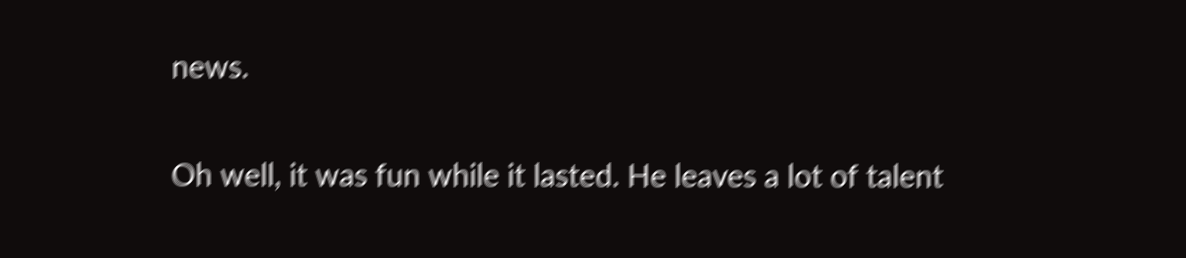news.

Oh well, it was fun while it lasted. He leaves a lot of talent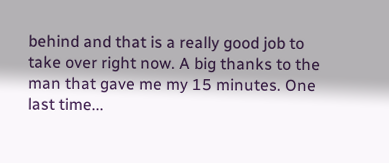behind and that is a really good job to take over right now. A big thanks to the man that gave me my 15 minutes. One last time...